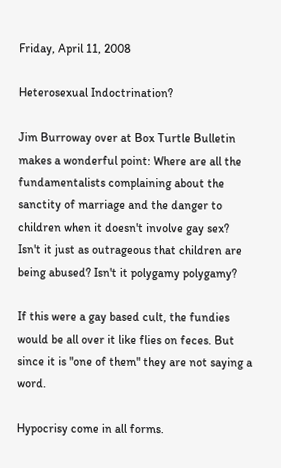Friday, April 11, 2008

Heterosexual Indoctrination?

Jim Burroway over at Box Turtle Bulletin makes a wonderful point: Where are all the fundamentalists complaining about the sanctity of marriage and the danger to children when it doesn't involve gay sex? Isn't it just as outrageous that children are being abused? Isn't it polygamy polygamy?

If this were a gay based cult, the fundies would be all over it like flies on feces. But since it is "one of them" they are not saying a word.

Hypocrisy come in all forms.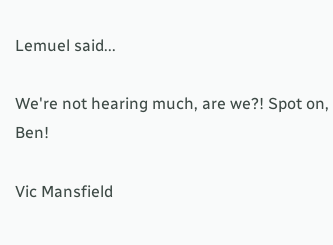Lemuel said...

We're not hearing much, are we?! Spot on, Ben!

Vic Mansfield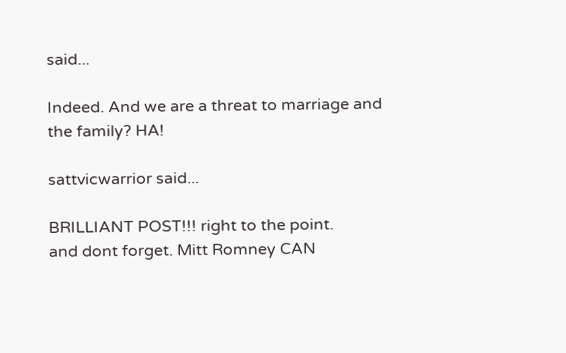said...

Indeed. And we are a threat to marriage and the family? HA!

sattvicwarrior said...

BRILLIANT POST!!! right to the point.
and dont forget. Mitt Romney CAN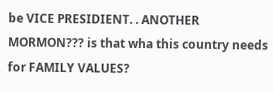be VICE PRESIDIENT. . ANOTHER MORMON??? is that wha this country needs for FAMILY VALUES?